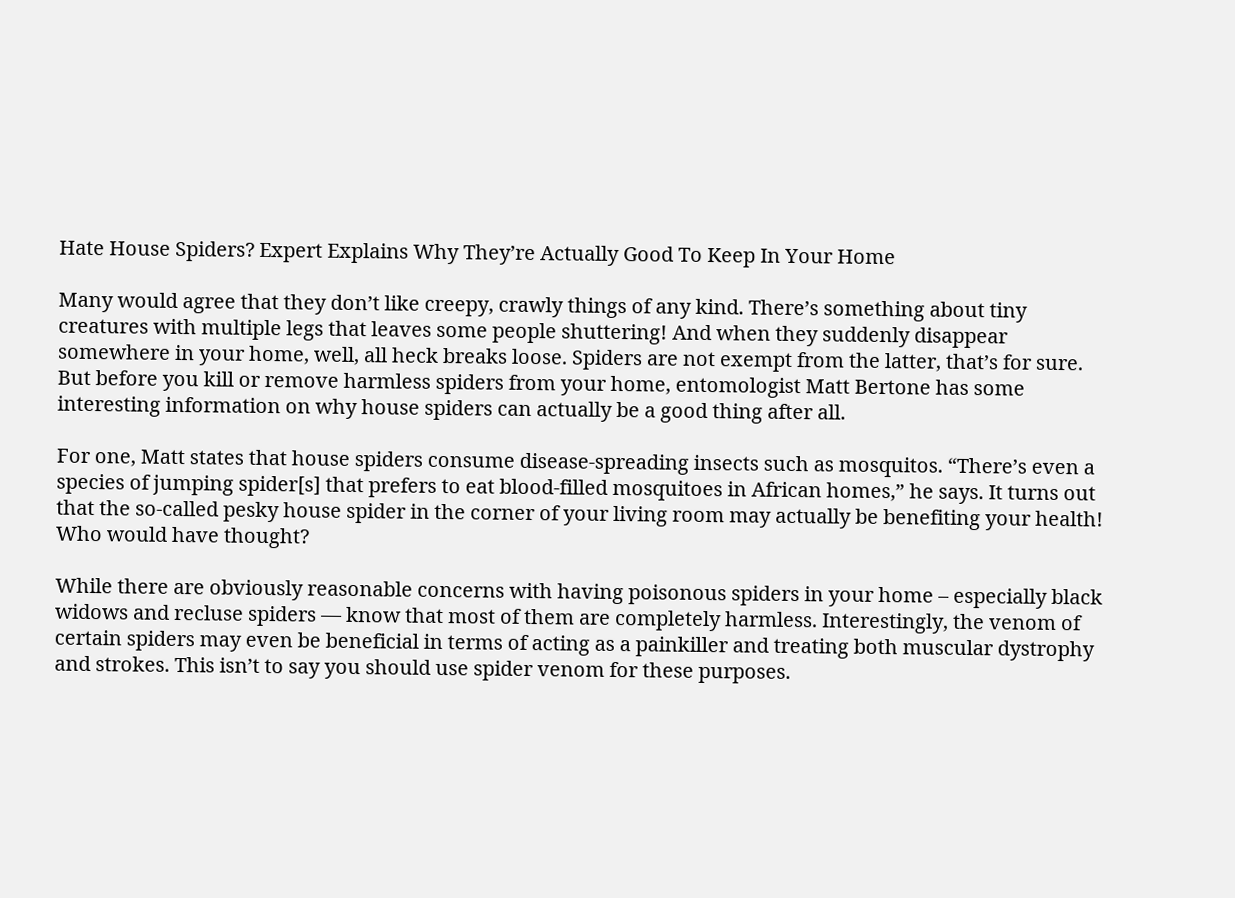Hate House Spiders? Expert Explains Why They’re Actually Good To Keep In Your Home

Many would agree that they don’t like creepy, crawly things of any kind. There’s something about tiny creatures with multiple legs that leaves some people shuttering! And when they suddenly disappear somewhere in your home, well, all heck breaks loose. Spiders are not exempt from the latter, that’s for sure. But before you kill or remove harmless spiders from your home, entomologist Matt Bertone has some interesting information on why house spiders can actually be a good thing after all.

For one, Matt states that house spiders consume disease-spreading insects such as mosquitos. “There’s even a species of jumping spider[s] that prefers to eat blood-filled mosquitoes in African homes,” he says. It turns out that the so-called pesky house spider in the corner of your living room may actually be benefiting your health! Who would have thought?

While there are obviously reasonable concerns with having poisonous spiders in your home – especially black widows and recluse spiders — know that most of them are completely harmless. Interestingly, the venom of certain spiders may even be beneficial in terms of acting as a painkiller and treating both muscular dystrophy and strokes. This isn’t to say you should use spider venom for these purposes.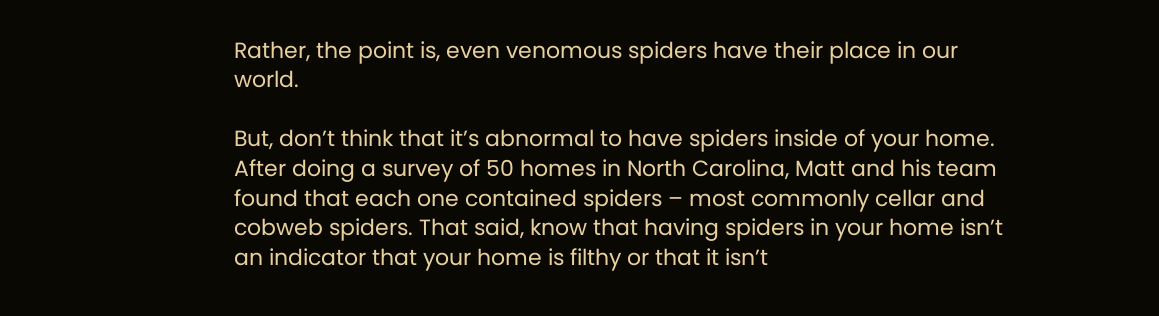Rather, the point is, even venomous spiders have their place in our world.

But, don’t think that it’s abnormal to have spiders inside of your home. After doing a survey of 50 homes in North Carolina, Matt and his team found that each one contained spiders – most commonly cellar and cobweb spiders. That said, know that having spiders in your home isn’t an indicator that your home is filthy or that it isn’t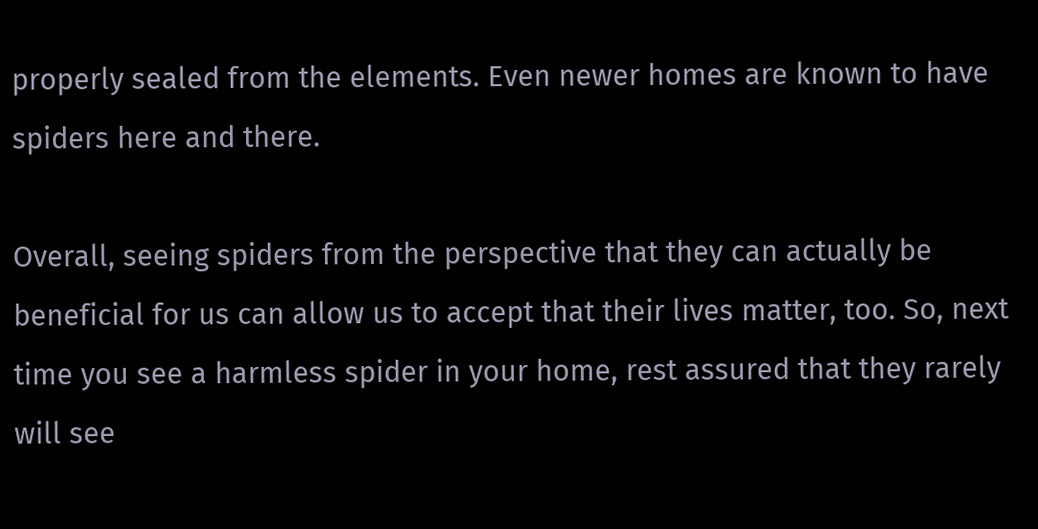properly sealed from the elements. Even newer homes are known to have spiders here and there.

Overall, seeing spiders from the perspective that they can actually be beneficial for us can allow us to accept that their lives matter, too. So, next time you see a harmless spider in your home, rest assured that they rarely will see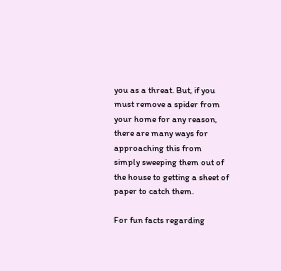you as a threat. But, if you must remove a spider from your home for any reason, there are many ways for approaching this from simply sweeping them out of the house to getting a sheet of paper to catch them.

For fun facts regarding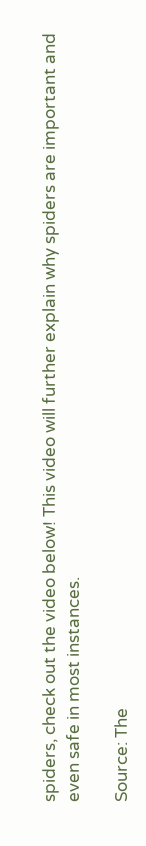spiders, check out the video below! This video will further explain why spiders are important and even safe in most instances.

Source: The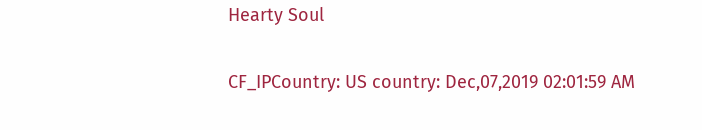Hearty Soul

CF_IPCountry: US country: Dec,07,2019 02:01:59 AM